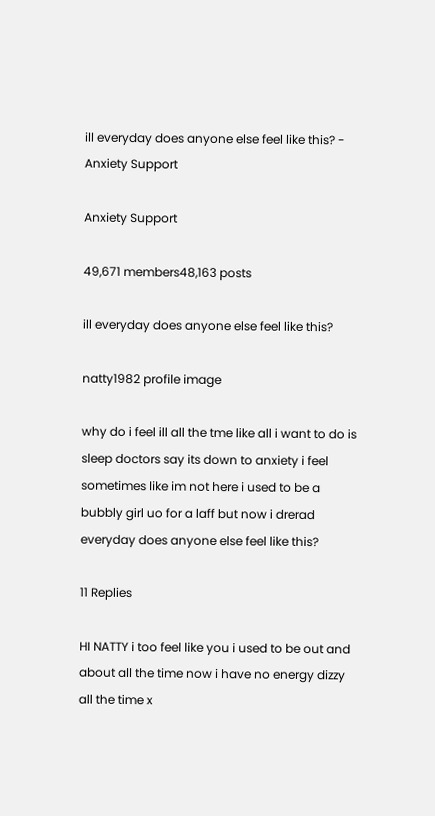ill everyday does anyone else feel like this? - Anxiety Support

Anxiety Support

49,671 members48,163 posts

ill everyday does anyone else feel like this?

natty1982 profile image

why do i feel ill all the tme like all i want to do is sleep doctors say its down to anxiety i feel sometimes like im not here i used to be a bubbly girl uo for a laff but now i drerad everyday does anyone else feel like this?

11 Replies

HI NATTY i too feel like you i used to be out and about all the time now i have no energy dizzy all the time x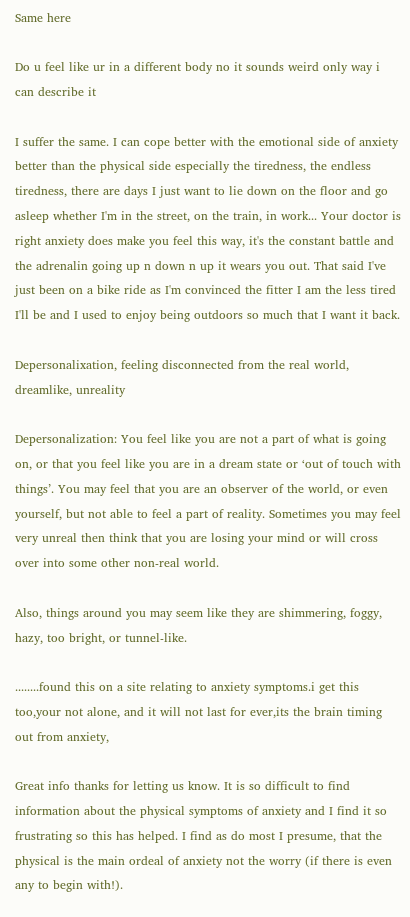Same here

Do u feel like ur in a different body no it sounds weird only way i can describe it

I suffer the same. I can cope better with the emotional side of anxiety better than the physical side especially the tiredness, the endless tiredness, there are days I just want to lie down on the floor and go asleep whether I'm in the street, on the train, in work... Your doctor is right anxiety does make you feel this way, it's the constant battle and the adrenalin going up n down n up it wears you out. That said I've just been on a bike ride as I'm convinced the fitter I am the less tired I'll be and I used to enjoy being outdoors so much that I want it back.

Depersonalixation, feeling disconnected from the real world, dreamlike, unreality

Depersonalization: You feel like you are not a part of what is going on, or that you feel like you are in a dream state or ‘out of touch with things’. You may feel that you are an observer of the world, or even yourself, but not able to feel a part of reality. Sometimes you may feel very unreal then think that you are losing your mind or will cross over into some other non-real world.

Also, things around you may seem like they are shimmering, foggy, hazy, too bright, or tunnel-like.

........found this on a site relating to anxiety symptoms.i get this too,your not alone, and it will not last for ever,its the brain timing out from anxiety,

Great info thanks for letting us know. It is so difficult to find information about the physical symptoms of anxiety and I find it so frustrating so this has helped. I find as do most I presume, that the physical is the main ordeal of anxiety not the worry (if there is even any to begin with!).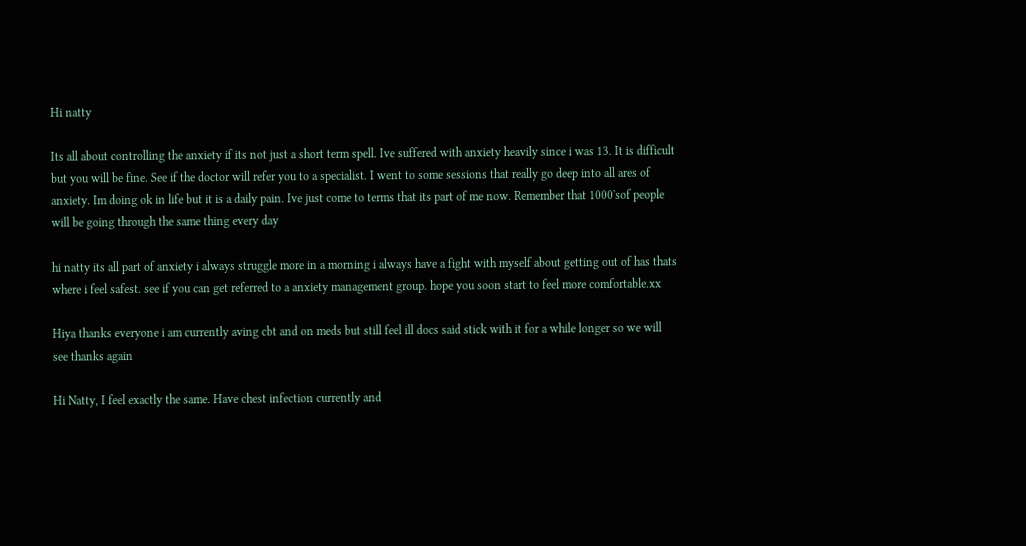Hi natty

Its all about controlling the anxiety if its not just a short term spell. Ive suffered with anxiety heavily since i was 13. It is difficult but you will be fine. See if the doctor will refer you to a specialist. I went to some sessions that really go deep into all ares of anxiety. Im doing ok in life but it is a daily pain. Ive just come to terms that its part of me now. Remember that 1000'sof people will be going through the same thing every day

hi natty its all part of anxiety i always struggle more in a morning i always have a fight with myself about getting out of has thats where i feel safest. see if you can get referred to a anxiety management group. hope you soon start to feel more comfortable.xx

Hiya thanks everyone i am currently aving cbt and on meds but still feel ill docs said stick with it for a while longer so we will see thanks again

Hi Natty, I feel exactly the same. Have chest infection currently and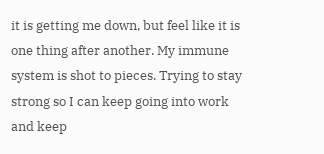it is getting me down, but feel like it is one thing after another. My immune system is shot to pieces. Trying to stay strong so I can keep going into work and keep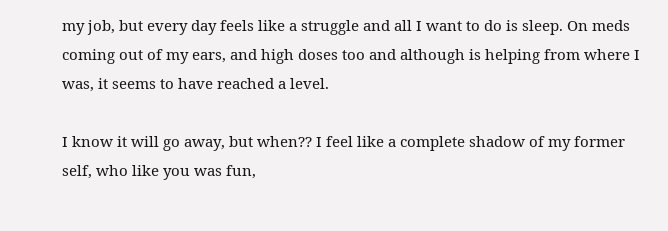my job, but every day feels like a struggle and all I want to do is sleep. On meds coming out of my ears, and high doses too and although is helping from where I was, it seems to have reached a level.

I know it will go away, but when?? I feel like a complete shadow of my former self, who like you was fun,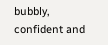bubbly, confident and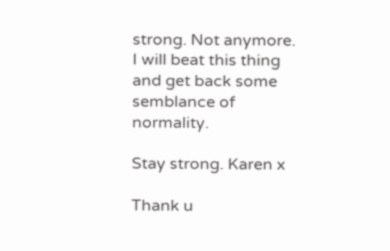strong. Not anymore. I will beat this thing and get back some semblance of normality.

Stay strong. Karen x

Thank u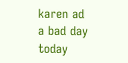karen ad a bad day today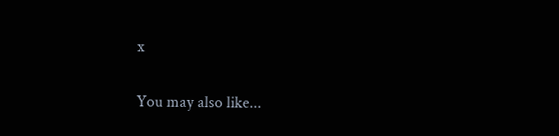x

You may also like...